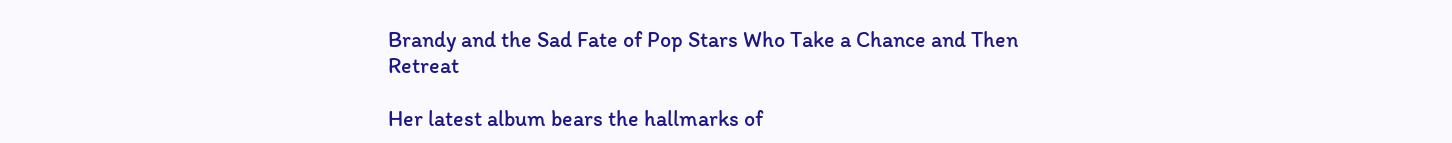Brandy and the Sad Fate of Pop Stars Who Take a Chance and Then Retreat

Her latest album bears the hallmarks of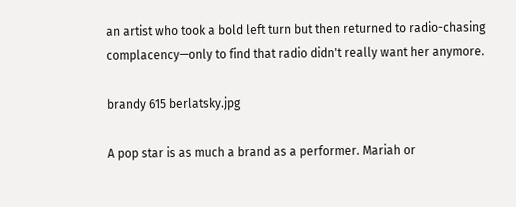an artist who took a bold left turn but then returned to radio-chasing complacency—only to find that radio didn't really want her anymore.

brandy 615 berlatsky.jpg

A pop star is as much a brand as a performer. Mariah or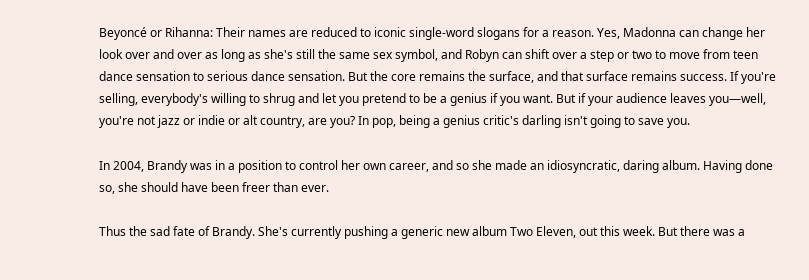Beyoncé or Rihanna: Their names are reduced to iconic single-word slogans for a reason. Yes, Madonna can change her look over and over as long as she's still the same sex symbol, and Robyn can shift over a step or two to move from teen dance sensation to serious dance sensation. But the core remains the surface, and that surface remains success. If you're selling, everybody's willing to shrug and let you pretend to be a genius if you want. But if your audience leaves you—well, you're not jazz or indie or alt country, are you? In pop, being a genius critic's darling isn't going to save you.

In 2004, Brandy was in a position to control her own career, and so she made an idiosyncratic, daring album. Having done so, she should have been freer than ever.

Thus the sad fate of Brandy. She's currently pushing a generic new album Two Eleven, out this week. But there was a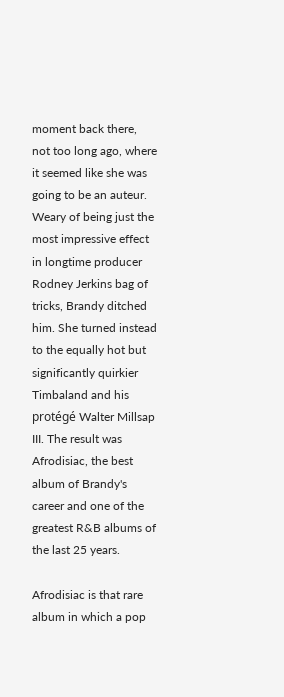moment back there, not too long ago, where it seemed like she was going to be an auteur. Weary of being just the most impressive effect in longtime producer Rodney Jerkins bag of tricks, Brandy ditched him. She turned instead to the equally hot but significantly quirkier Timbaland and his protégé Walter Millsap III. The result was Afrodisiac, the best album of Brandy's career and one of the greatest R&B albums of the last 25 years.

Afrodisiac is that rare album in which a pop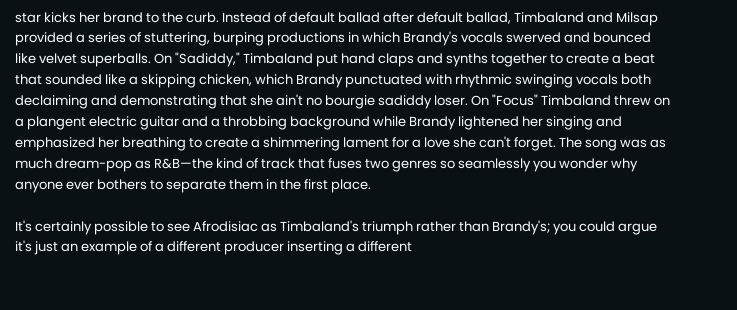star kicks her brand to the curb. Instead of default ballad after default ballad, Timbaland and Milsap provided a series of stuttering, burping productions in which Brandy's vocals swerved and bounced like velvet superballs. On "Sadiddy," Timbaland put hand claps and synths together to create a beat that sounded like a skipping chicken, which Brandy punctuated with rhythmic swinging vocals both declaiming and demonstrating that she ain't no bourgie sadiddy loser. On "Focus" Timbaland threw on a plangent electric guitar and a throbbing background while Brandy lightened her singing and emphasized her breathing to create a shimmering lament for a love she can't forget. The song was as much dream-pop as R&B—the kind of track that fuses two genres so seamlessly you wonder why anyone ever bothers to separate them in the first place.

It's certainly possible to see Afrodisiac as Timbaland's triumph rather than Brandy's; you could argue it's just an example of a different producer inserting a different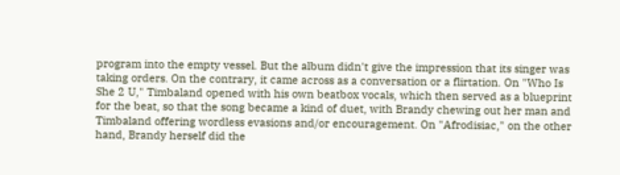program into the empty vessel. But the album didn't give the impression that its singer was taking orders. On the contrary, it came across as a conversation or a flirtation. On "Who Is She 2 U," Timbaland opened with his own beatbox vocals, which then served as a blueprint for the beat, so that the song became a kind of duet, with Brandy chewing out her man and Timbaland offering wordless evasions and/or encouragement. On "Afrodisiac," on the other hand, Brandy herself did the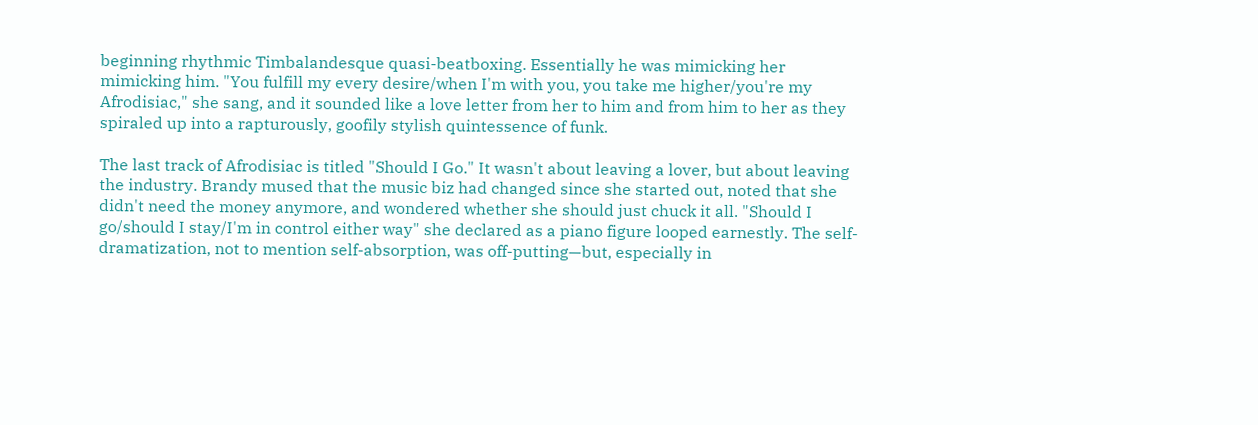beginning rhythmic Timbalandesque quasi-beatboxing. Essentially he was mimicking her mimicking him. "You fulfill my every desire/when I'm with you, you take me higher/you're my Afrodisiac," she sang, and it sounded like a love letter from her to him and from him to her as they spiraled up into a rapturously, goofily stylish quintessence of funk.

The last track of Afrodisiac is titled "Should I Go." It wasn't about leaving a lover, but about leaving the industry. Brandy mused that the music biz had changed since she started out, noted that she didn't need the money anymore, and wondered whether she should just chuck it all. "Should I go/should I stay/I'm in control either way" she declared as a piano figure looped earnestly. The self-dramatization, not to mention self-absorption, was off-putting—but, especially in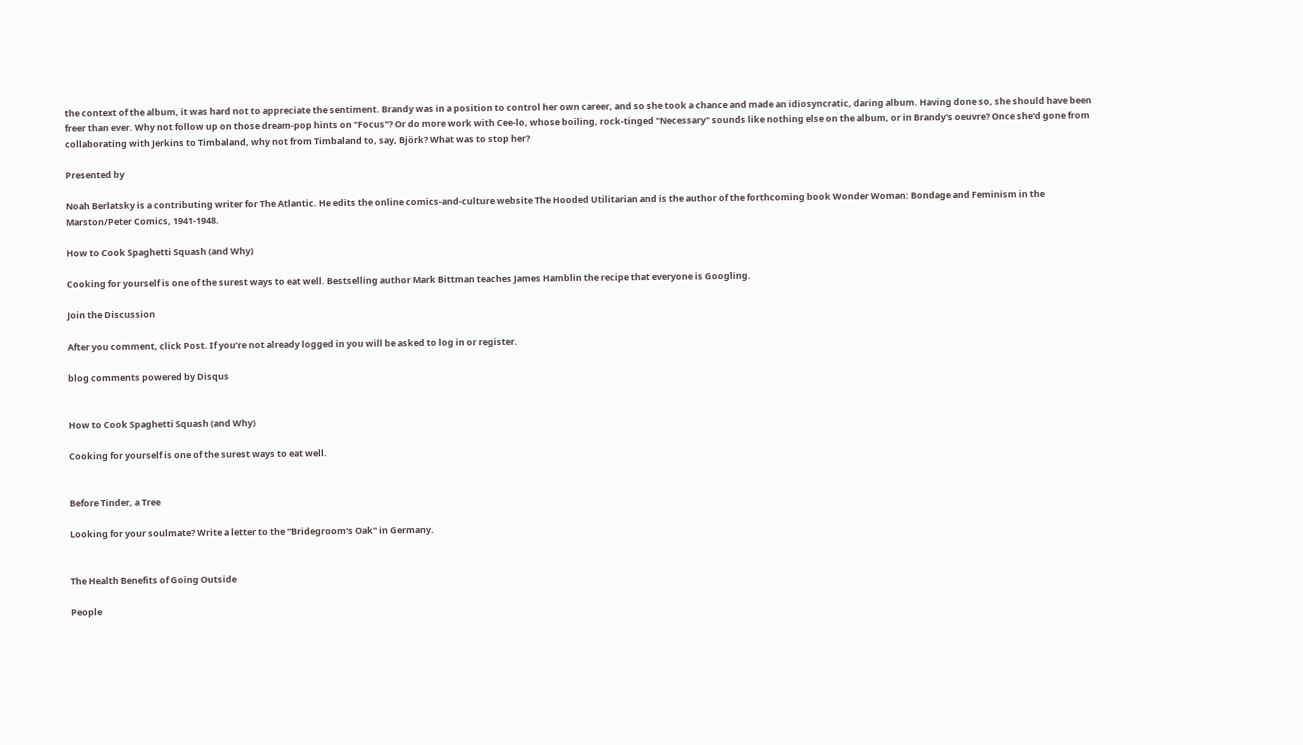the context of the album, it was hard not to appreciate the sentiment. Brandy was in a position to control her own career, and so she took a chance and made an idiosyncratic, daring album. Having done so, she should have been freer than ever. Why not follow up on those dream-pop hints on "Focus"? Or do more work with Cee-lo, whose boiling, rock-tinged "Necessary" sounds like nothing else on the album, or in Brandy's oeuvre? Once she'd gone from collaborating with Jerkins to Timbaland, why not from Timbaland to, say, Björk? What was to stop her?

Presented by

Noah Berlatsky is a contributing writer for The Atlantic. He edits the online comics-and-culture website The Hooded Utilitarian and is the author of the forthcoming book Wonder Woman: Bondage and Feminism in the Marston/Peter Comics, 1941-1948.

How to Cook Spaghetti Squash (and Why)

Cooking for yourself is one of the surest ways to eat well. Bestselling author Mark Bittman teaches James Hamblin the recipe that everyone is Googling.

Join the Discussion

After you comment, click Post. If you’re not already logged in you will be asked to log in or register.

blog comments powered by Disqus


How to Cook Spaghetti Squash (and Why)

Cooking for yourself is one of the surest ways to eat well.


Before Tinder, a Tree

Looking for your soulmate? Write a letter to the "Bridegroom's Oak" in Germany.


The Health Benefits of Going Outside

People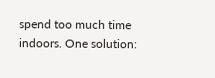spend too much time indoors. One solution: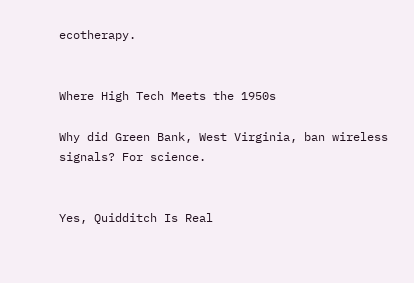ecotherapy.


Where High Tech Meets the 1950s

Why did Green Bank, West Virginia, ban wireless signals? For science.


Yes, Quidditch Is Real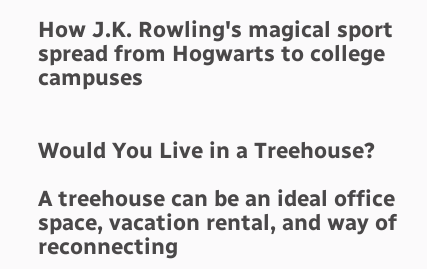How J.K. Rowling's magical sport spread from Hogwarts to college campuses


Would You Live in a Treehouse?

A treehouse can be an ideal office space, vacation rental, and way of reconnecting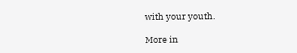with your youth.

More in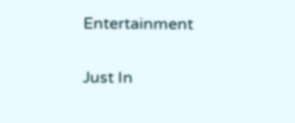Entertainment

Just In